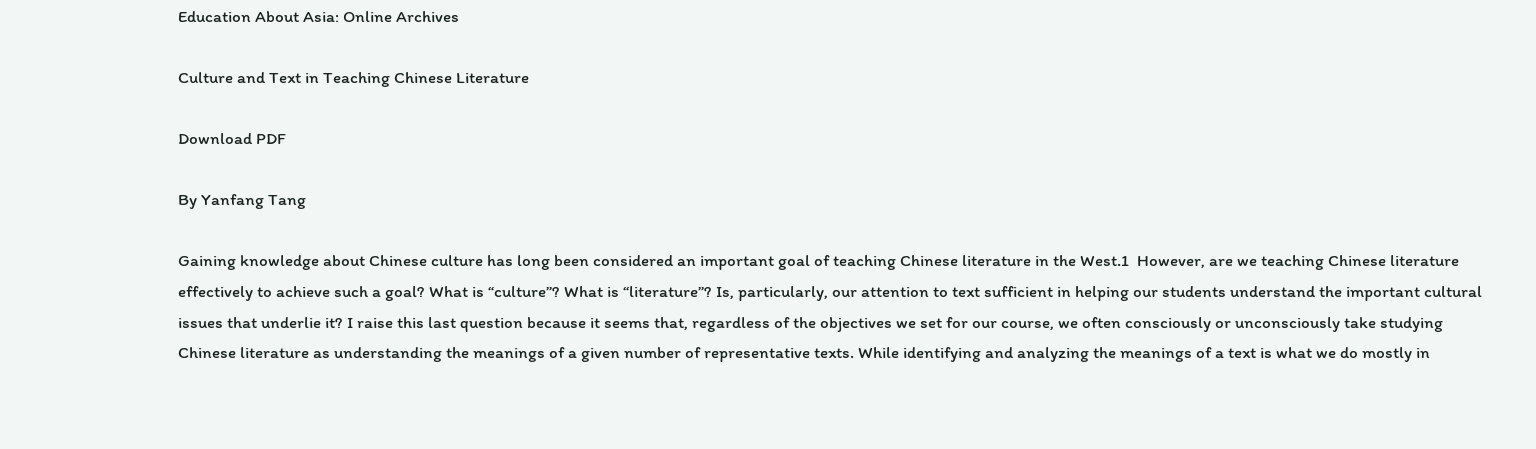Education About Asia: Online Archives

Culture and Text in Teaching Chinese Literature

Download PDF

By Yanfang Tang

Gaining knowledge about Chinese culture has long been considered an important goal of teaching Chinese literature in the West.1  However, are we teaching Chinese literature effectively to achieve such a goal? What is “culture”? What is “literature”? Is, particularly, our attention to text sufficient in helping our students understand the important cultural issues that underlie it? I raise this last question because it seems that, regardless of the objectives we set for our course, we often consciously or unconsciously take studying Chinese literature as understanding the meanings of a given number of representative texts. While identifying and analyzing the meanings of a text is what we do mostly in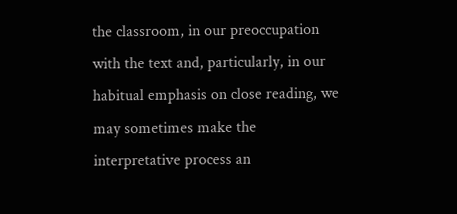the classroom, in our preoccupation with the text and, particularly, in our habitual emphasis on close reading, we may sometimes make the interpretative process an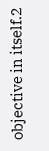objective in itself.2